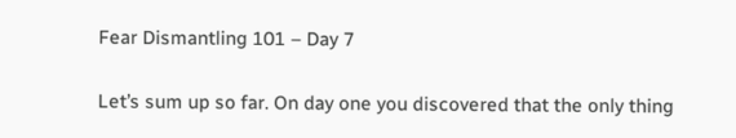Fear Dismantling 101 – Day 7

Let’s sum up so far. On day one you discovered that the only thing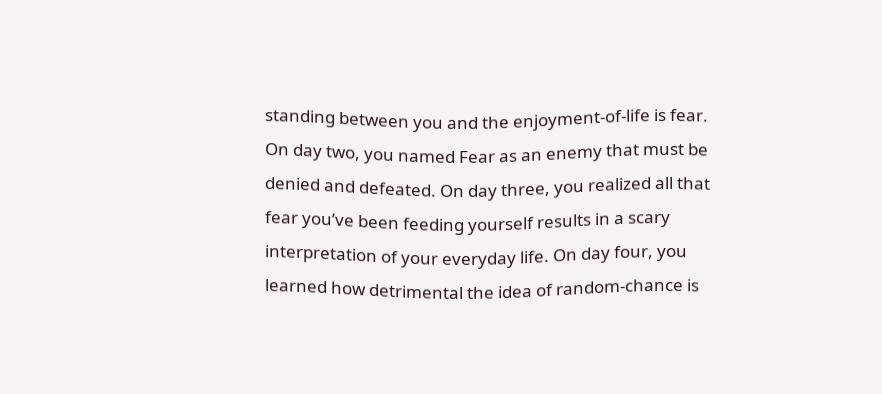standing between you and the enjoyment-of-life is fear. On day two, you named Fear as an enemy that must be denied and defeated. On day three, you realized all that fear you’ve been feeding yourself results in a scary interpretation of your everyday life. On day four, you learned how detrimental the idea of random-chance is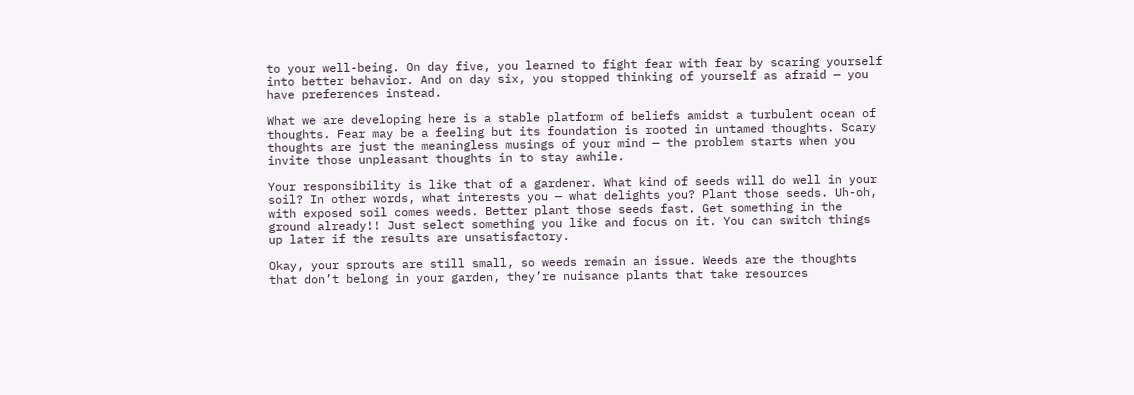to your well-being. On day five, you learned to fight fear with fear by scaring yourself into better behavior. And on day six, you stopped thinking of yourself as afraid — you have preferences instead.

What we are developing here is a stable platform of beliefs amidst a turbulent ocean of thoughts. Fear may be a feeling but its foundation is rooted in untamed thoughts. Scary thoughts are just the meaningless musings of your mind — the problem starts when you invite those unpleasant thoughts in to stay awhile.

Your responsibility is like that of a gardener. What kind of seeds will do well in your soil? In other words, what interests you — what delights you? Plant those seeds. Uh-oh, with exposed soil comes weeds. Better plant those seeds fast. Get something in the ground already!! Just select something you like and focus on it. You can switch things up later if the results are unsatisfactory.

Okay, your sprouts are still small, so weeds remain an issue. Weeds are the thoughts that don’t belong in your garden, they’re nuisance plants that take resources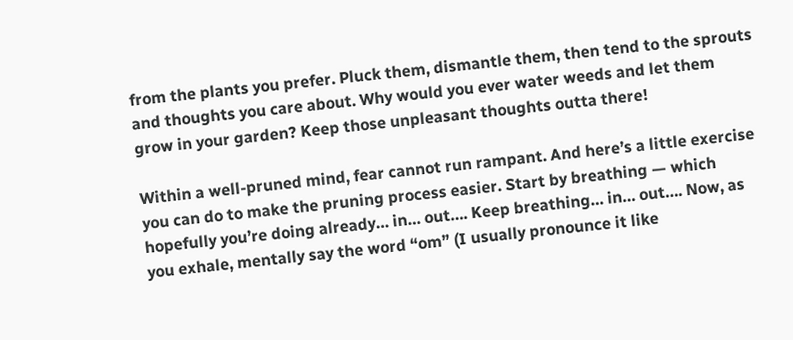from the plants you prefer. Pluck them, dismantle them, then tend to the sprouts and thoughts you care about. Why would you ever water weeds and let them grow in your garden? Keep those unpleasant thoughts outta there!

Within a well-pruned mind, fear cannot run rampant. And here’s a little exercise you can do to make the pruning process easier. Start by breathing — which hopefully you’re doing already… in… out…. Keep breathing… in… out…. Now, as you exhale, mentally say the word “om” (I usually pronounce it like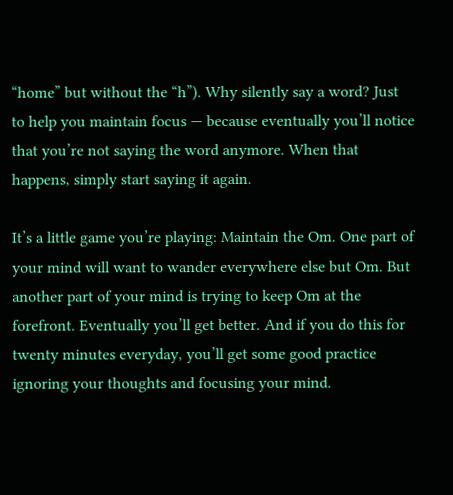“home” but without the “h”). Why silently say a word? Just to help you maintain focus — because eventually you’ll notice that you’re not saying the word anymore. When that happens, simply start saying it again.

It’s a little game you’re playing: Maintain the Om. One part of your mind will want to wander everywhere else but Om. But another part of your mind is trying to keep Om at the forefront. Eventually you’ll get better. And if you do this for twenty minutes everyday, you’ll get some good practice ignoring your thoughts and focusing your mind.